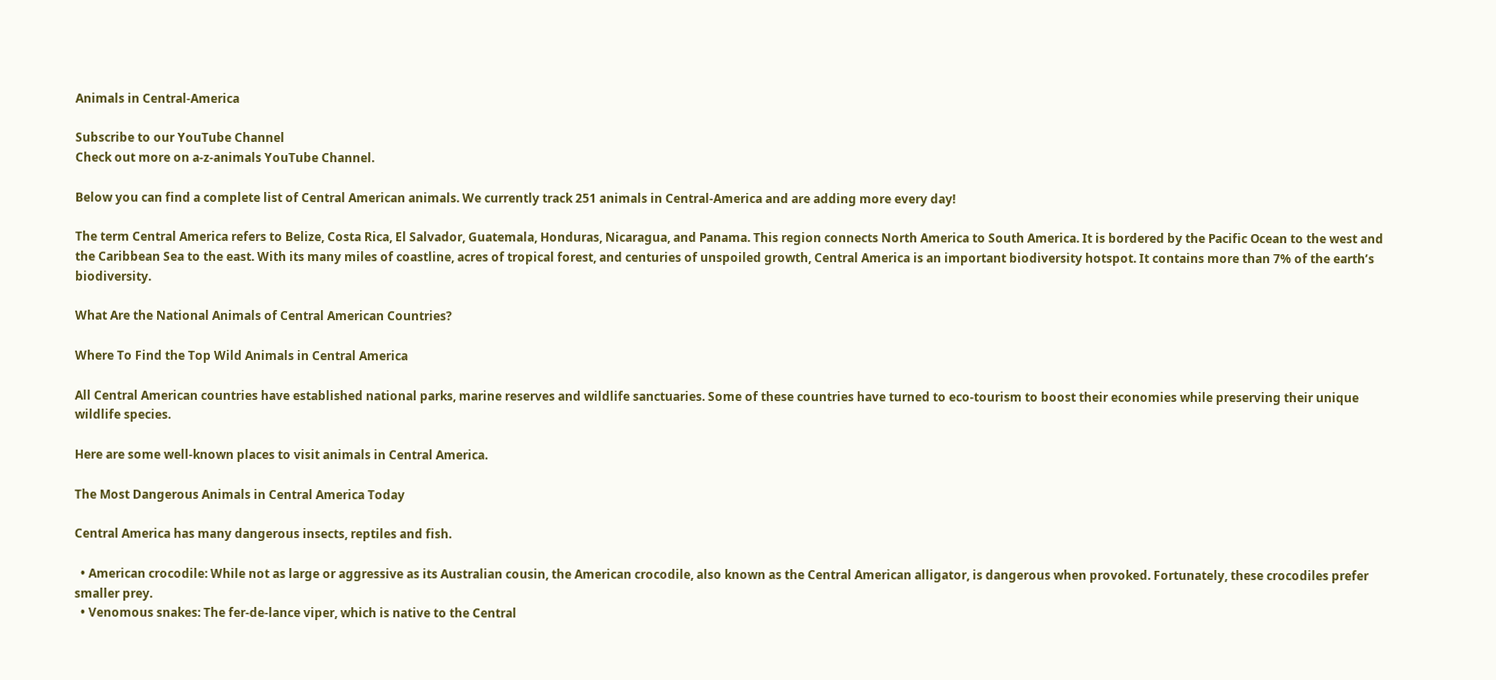Animals in Central-America

Subscribe to our YouTube Channel
Check out more on a-z-animals YouTube Channel.

Below you can find a complete list of Central American animals. We currently track 251 animals in Central-America and are adding more every day!

The term Central America refers to Belize, Costa Rica, El Salvador, Guatemala, Honduras, Nicaragua, and Panama. This region connects North America to South America. It is bordered by the Pacific Ocean to the west and the Caribbean Sea to the east. With its many miles of coastline, acres of tropical forest, and centuries of unspoiled growth, Central America is an important biodiversity hotspot. It contains more than 7% of the earth’s biodiversity.

What Are the National Animals of Central American Countries?

Where To Find the Top Wild Animals in Central America

All Central American countries have established national parks, marine reserves and wildlife sanctuaries. Some of these countries have turned to eco-tourism to boost their economies while preserving their unique wildlife species.

Here are some well-known places to visit animals in Central America.

The Most Dangerous Animals in Central America Today

Central America has many dangerous insects, reptiles and fish.

  • American crocodile: While not as large or aggressive as its Australian cousin, the American crocodile, also known as the Central American alligator, is dangerous when provoked. Fortunately, these crocodiles prefer smaller prey.
  • Venomous snakes: The fer-de-lance viper, which is native to the Central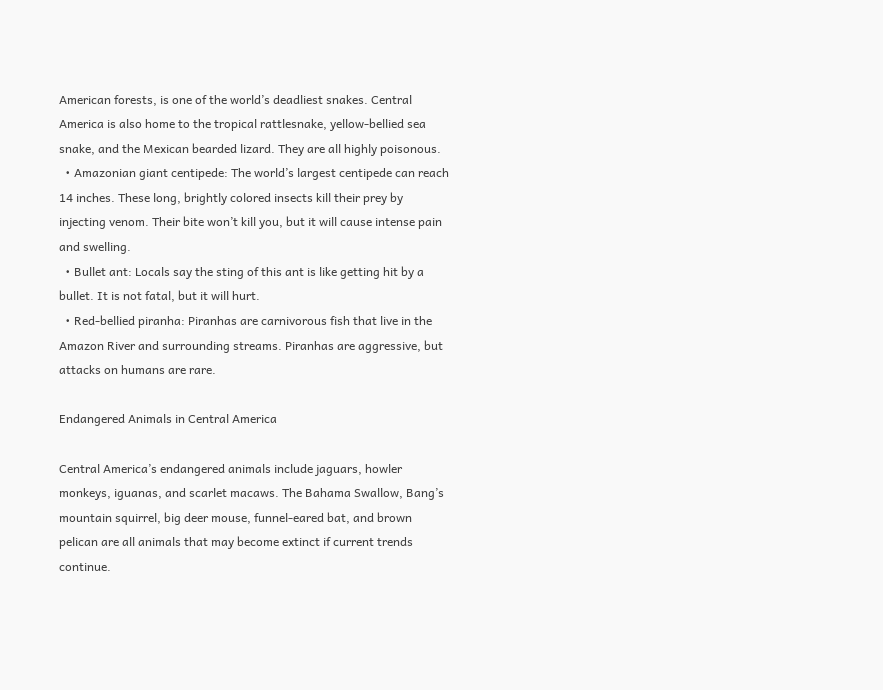American forests, is one of the world’s deadliest snakes. Central America is also home to the tropical rattlesnake, yellow-bellied sea snake, and the Mexican bearded lizard. They are all highly poisonous.
  • Amazonian giant centipede: The world’s largest centipede can reach 14 inches. These long, brightly colored insects kill their prey by injecting venom. Their bite won’t kill you, but it will cause intense pain and swelling.
  • Bullet ant: Locals say the sting of this ant is like getting hit by a bullet. It is not fatal, but it will hurt.
  • Red-bellied piranha: Piranhas are carnivorous fish that live in the Amazon River and surrounding streams. Piranhas are aggressive, but attacks on humans are rare.

Endangered Animals in Central America

Central America’s endangered animals include jaguars, howler monkeys, iguanas, and scarlet macaws. The Bahama Swallow, Bang’s mountain squirrel, big deer mouse, funnel-eared bat, and brown pelican are all animals that may become extinct if current trends continue.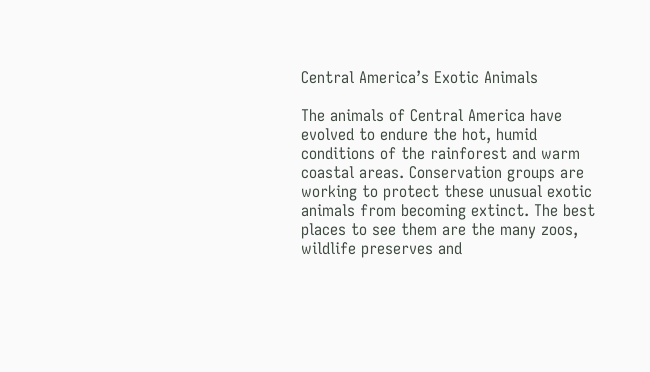Central America’s Exotic Animals

The animals of Central America have evolved to endure the hot, humid conditions of the rainforest and warm coastal areas. Conservation groups are working to protect these unusual exotic animals from becoming extinct. The best places to see them are the many zoos, wildlife preserves and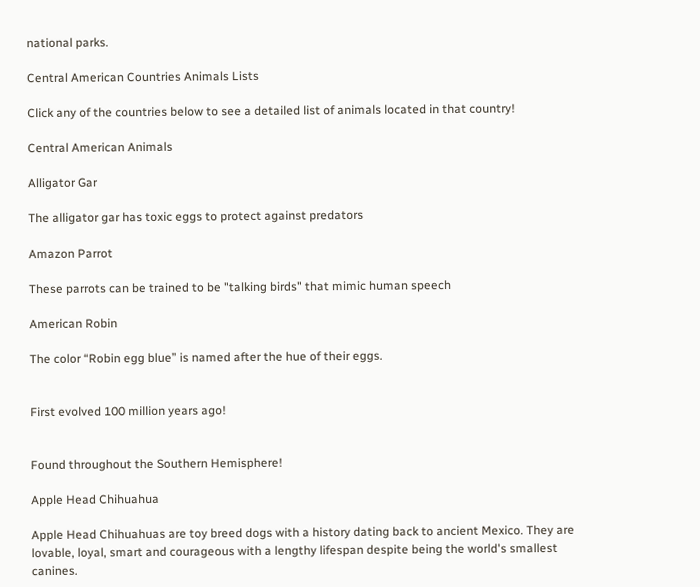national parks.

Central American Countries Animals Lists

Click any of the countries below to see a detailed list of animals located in that country!

Central American Animals

Alligator Gar

The alligator gar has toxic eggs to protect against predators

Amazon Parrot

These parrots can be trained to be "talking birds" that mimic human speech

American Robin

The color “Robin egg blue” is named after the hue of their eggs.


First evolved 100 million years ago!


Found throughout the Southern Hemisphere!

Apple Head Chihuahua

Apple Head Chihuahuas are toy breed dogs with a history dating back to ancient Mexico. They are lovable, loyal, smart and courageous with a lengthy lifespan despite being the world's smallest canines.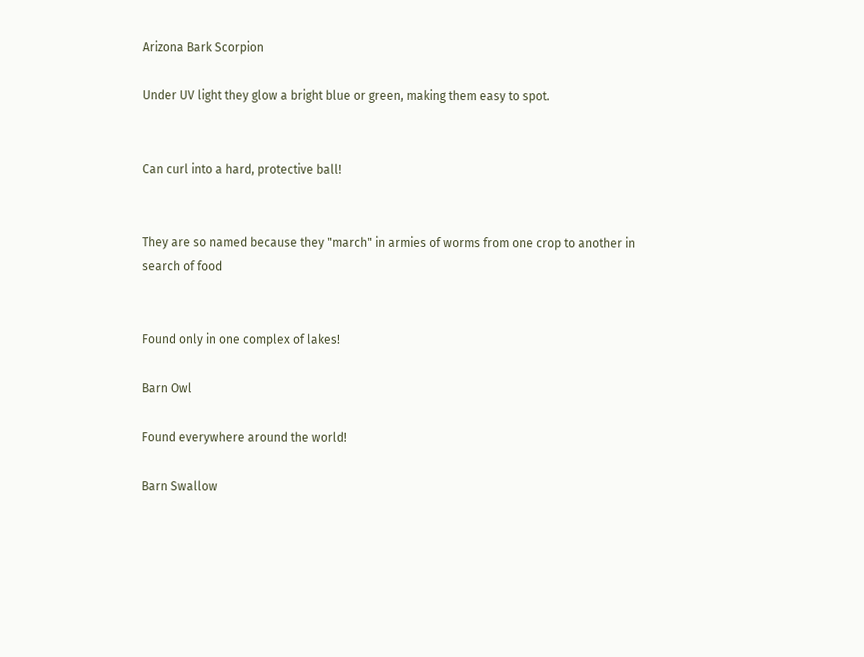Arizona Bark Scorpion

Under UV light they glow a bright blue or green, making them easy to spot.


Can curl into a hard, protective ball!


They are so named because they "march" in armies of worms from one crop to another in search of food


Found only in one complex of lakes!

Barn Owl

Found everywhere around the world!

Barn Swallow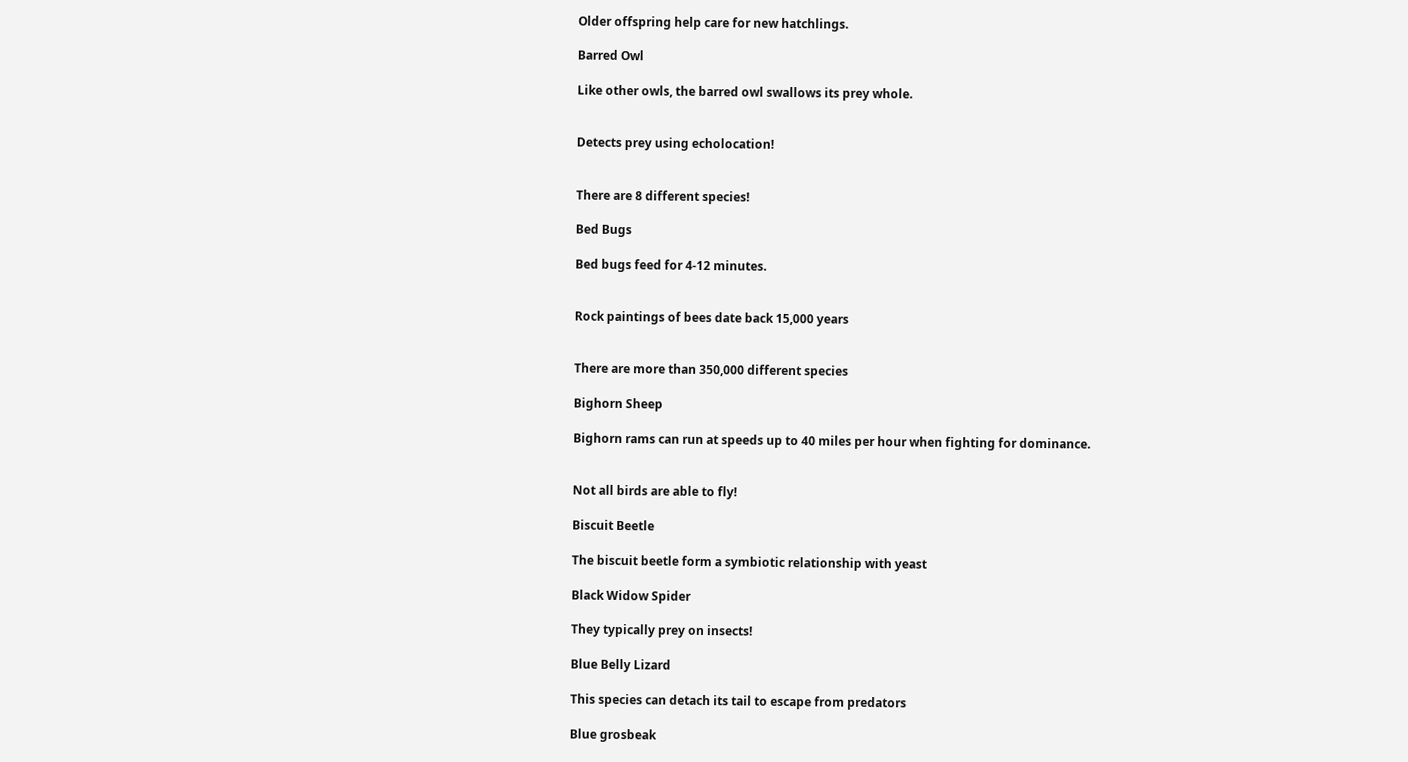Older offspring help care for new hatchlings.

Barred Owl

Like other owls, the barred owl swallows its prey whole.


Detects prey using echolocation!


There are 8 different species!

Bed Bugs

Bed bugs feed for 4-12 minutes.


Rock paintings of bees date back 15,000 years


There are more than 350,000 different species

Bighorn Sheep

Bighorn rams can run at speeds up to 40 miles per hour when fighting for dominance.


Not all birds are able to fly!

Biscuit Beetle

The biscuit beetle form a symbiotic relationship with yeast

Black Widow Spider

They typically prey on insects!

Blue Belly Lizard

This species can detach its tail to escape from predators

Blue grosbeak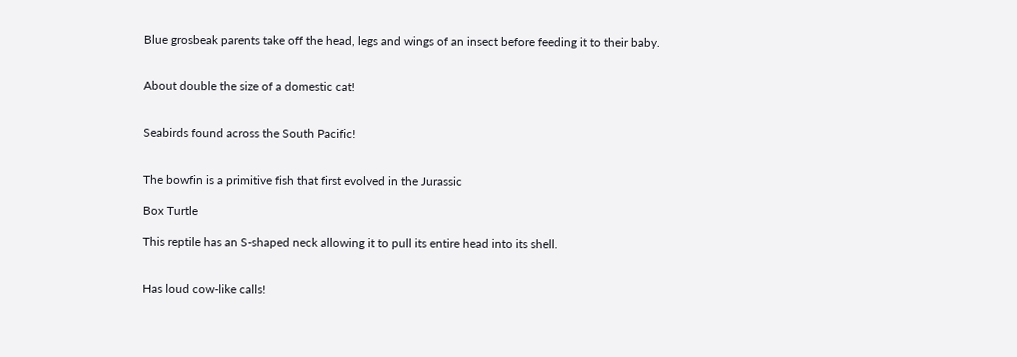Blue grosbeak parents take off the head, legs and wings of an insect before feeding it to their baby.


About double the size of a domestic cat!


Seabirds found across the South Pacific!


The bowfin is a primitive fish that first evolved in the Jurassic

Box Turtle

This reptile has an S-shaped neck allowing it to pull its entire head into its shell.


Has loud cow-like calls!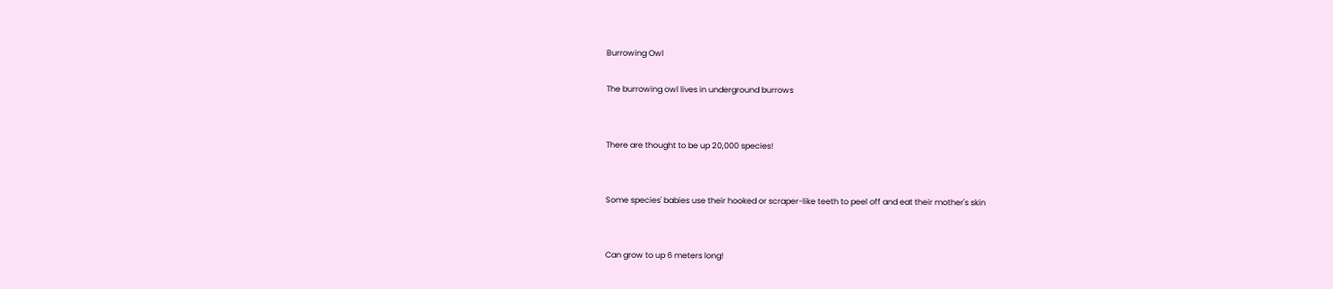Burrowing Owl

The burrowing owl lives in underground burrows


There are thought to be up 20,000 species!


Some species' babies use their hooked or scraper-like teeth to peel off and eat their mother's skin


Can grow to up 6 meters long!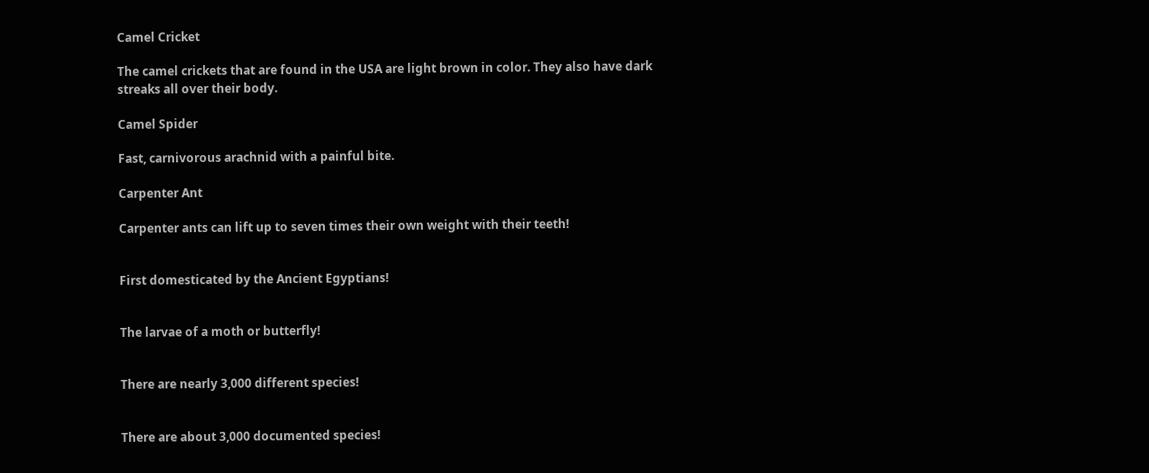Camel Cricket

The camel crickets that are found in the USA are light brown in color. They also have dark streaks all over their body.

Camel Spider

Fast, carnivorous arachnid with a painful bite.

Carpenter Ant

Carpenter ants can lift up to seven times their own weight with their teeth!


First domesticated by the Ancient Egyptians!


The larvae of a moth or butterfly!


There are nearly 3,000 different species!


There are about 3,000 documented species!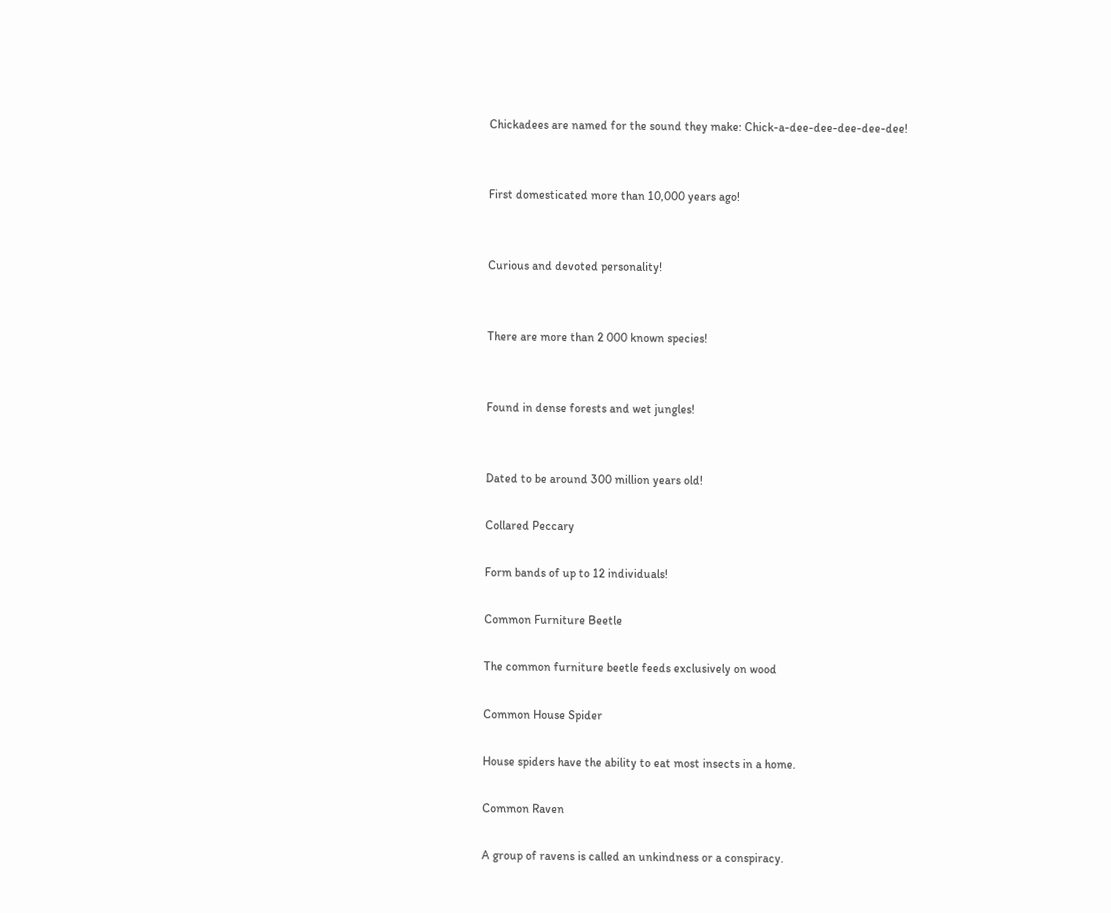Chickadees are named for the sound they make: Chick-a-dee-dee-dee-dee-dee!


First domesticated more than 10,000 years ago!


Curious and devoted personality!


There are more than 2 000 known species!


Found in dense forests and wet jungles!


Dated to be around 300 million years old!

Collared Peccary

Form bands of up to 12 individuals!

Common Furniture Beetle

The common furniture beetle feeds exclusively on wood

Common House Spider

House spiders have the ability to eat most insects in a home.

Common Raven

A group of ravens is called an unkindness or a conspiracy.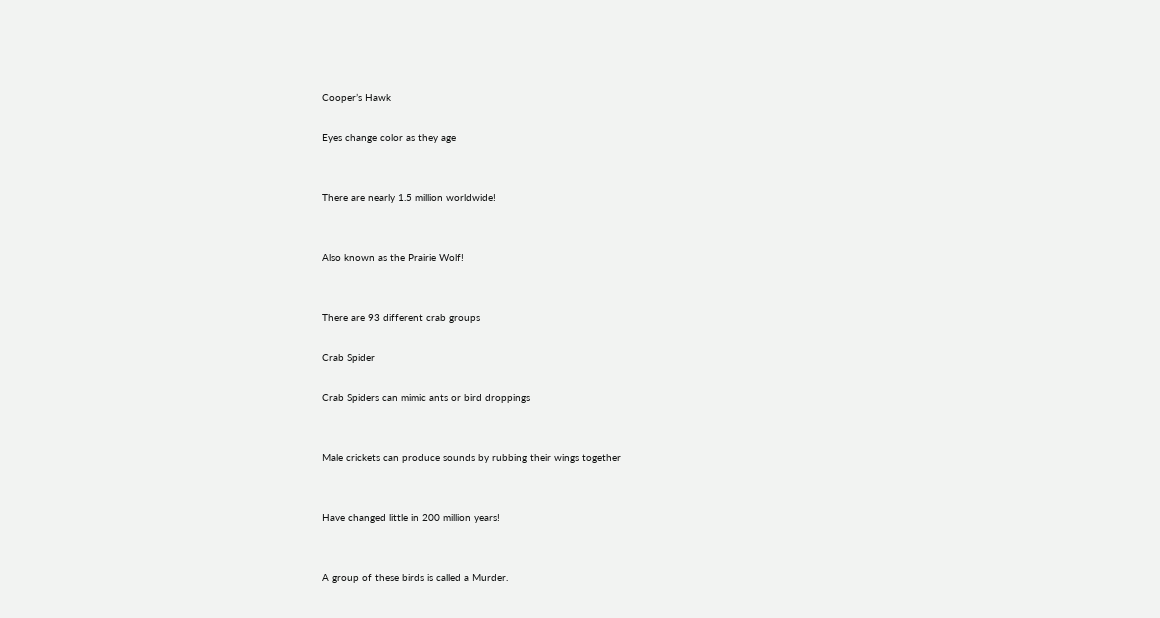Cooper’s Hawk

Eyes change color as they age


There are nearly 1.5 million worldwide!


Also known as the Prairie Wolf!


There are 93 different crab groups

Crab Spider

Crab Spiders can mimic ants or bird droppings


Male crickets can produce sounds by rubbing their wings together


Have changed little in 200 million years!


A group of these birds is called a Murder.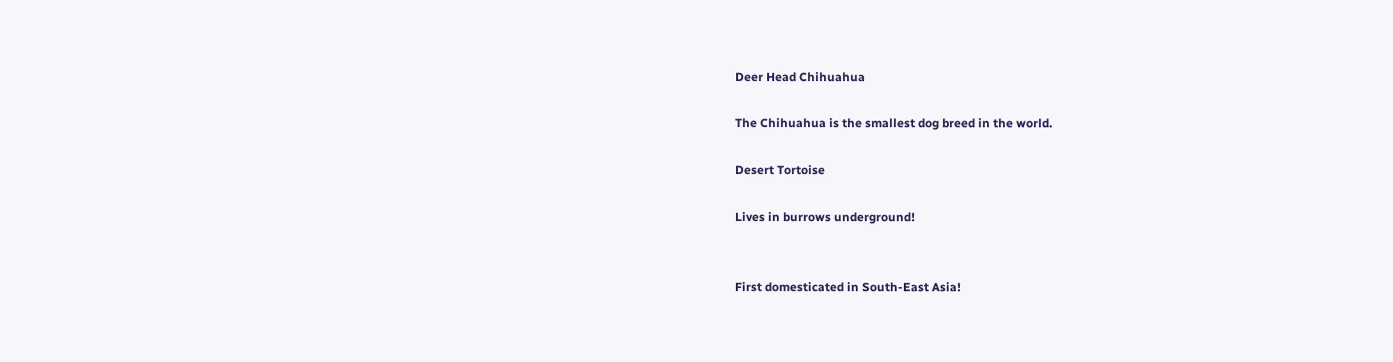Deer Head Chihuahua

The Chihuahua is the smallest dog breed in the world.

Desert Tortoise

Lives in burrows underground!


First domesticated in South-East Asia!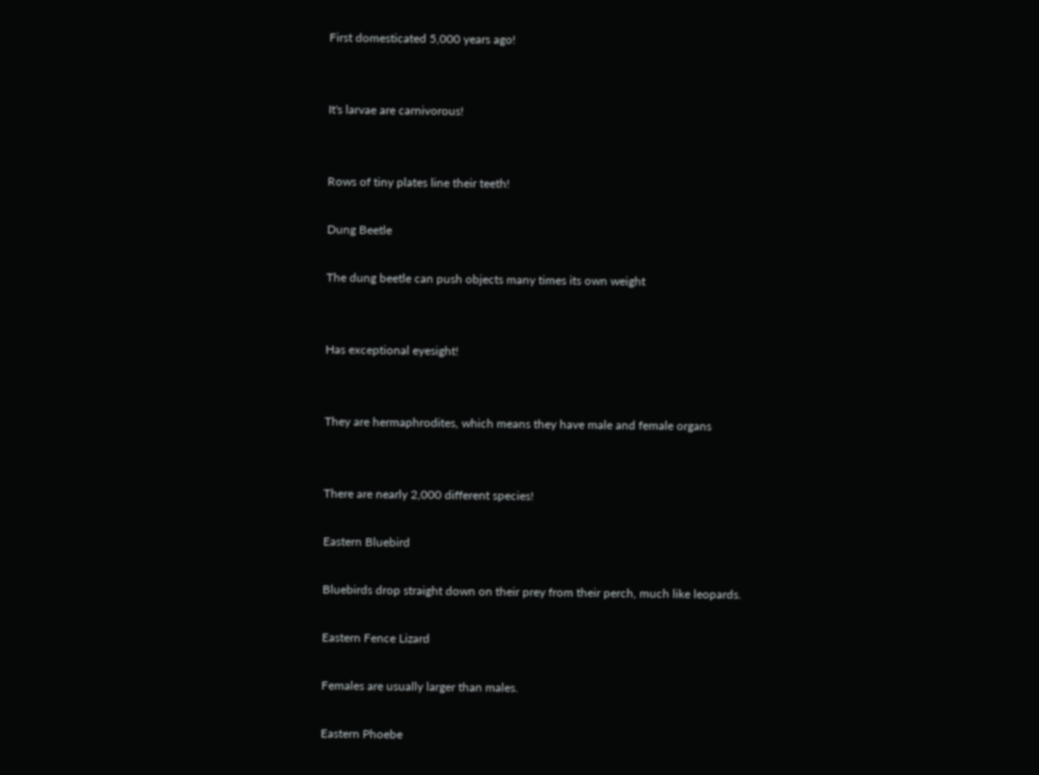First domesticated 5,000 years ago!


It's larvae are carnivorous!


Rows of tiny plates line their teeth!

Dung Beetle

The dung beetle can push objects many times its own weight


Has exceptional eyesight!


They are hermaphrodites, which means they have male and female organs


There are nearly 2,000 different species!

Eastern Bluebird

Bluebirds drop straight down on their prey from their perch, much like leopards.

Eastern Fence Lizard

Females are usually larger than males.

Eastern Phoebe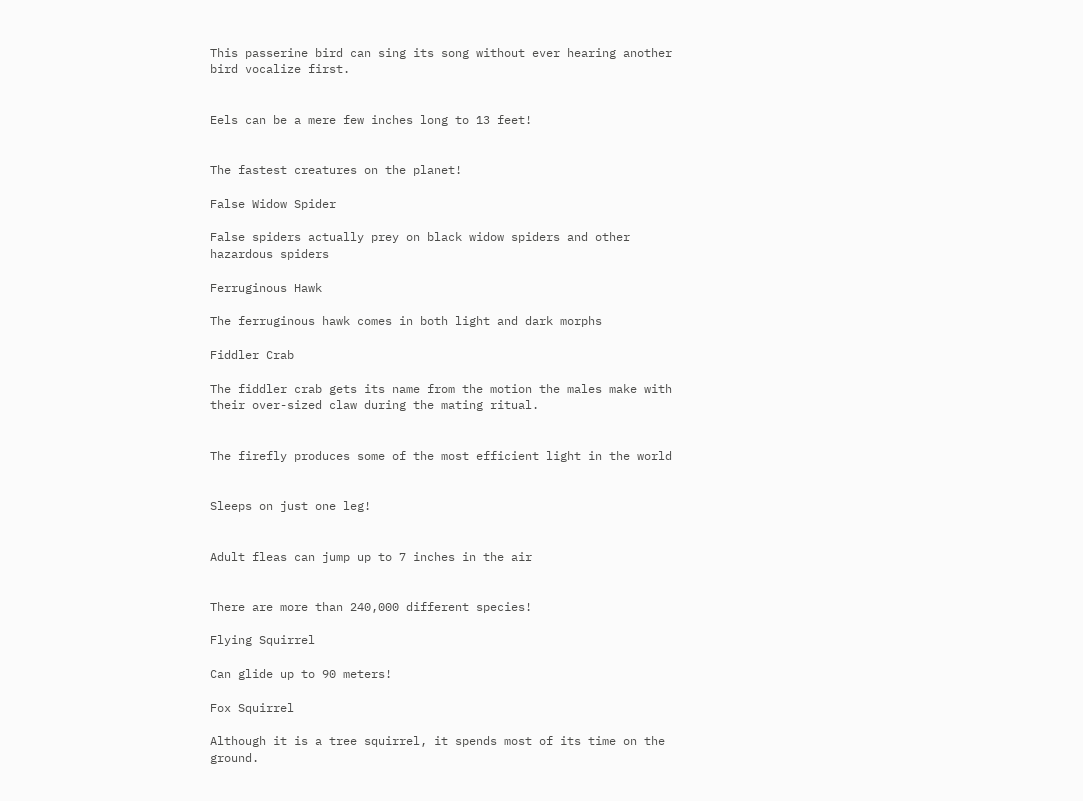This passerine bird can sing its song without ever hearing another bird vocalize first.


Eels can be a mere few inches long to 13 feet!


The fastest creatures on the planet!

False Widow Spider

False spiders actually prey on black widow spiders and other hazardous spiders

Ferruginous Hawk

The ferruginous hawk comes in both light and dark morphs

Fiddler Crab

The fiddler crab gets its name from the motion the males make with their over-sized claw during the mating ritual.


The firefly produces some of the most efficient light in the world


Sleeps on just one leg!


Adult fleas can jump up to 7 inches in the air


There are more than 240,000 different species!

Flying Squirrel

Can glide up to 90 meters!

Fox Squirrel

Although it is a tree squirrel, it spends most of its time on the ground.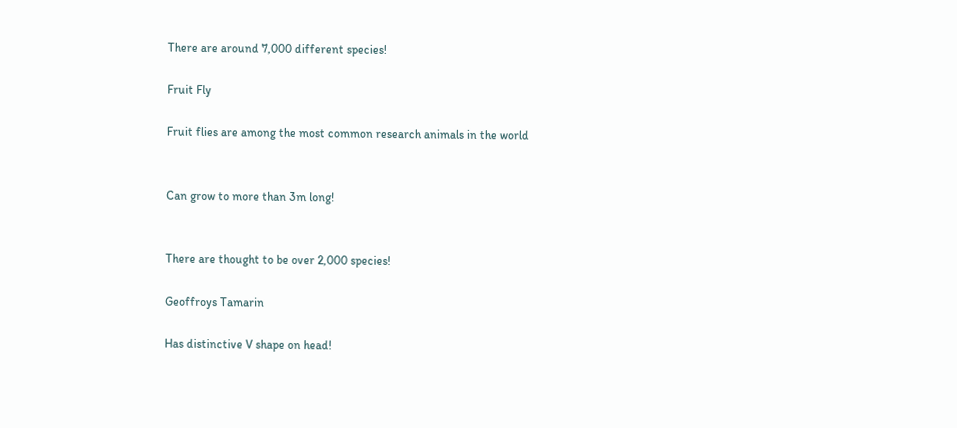There are around 7,000 different species!

Fruit Fly

Fruit flies are among the most common research animals in the world


Can grow to more than 3m long!


There are thought to be over 2,000 species!

Geoffroys Tamarin

Has distinctive V shape on head!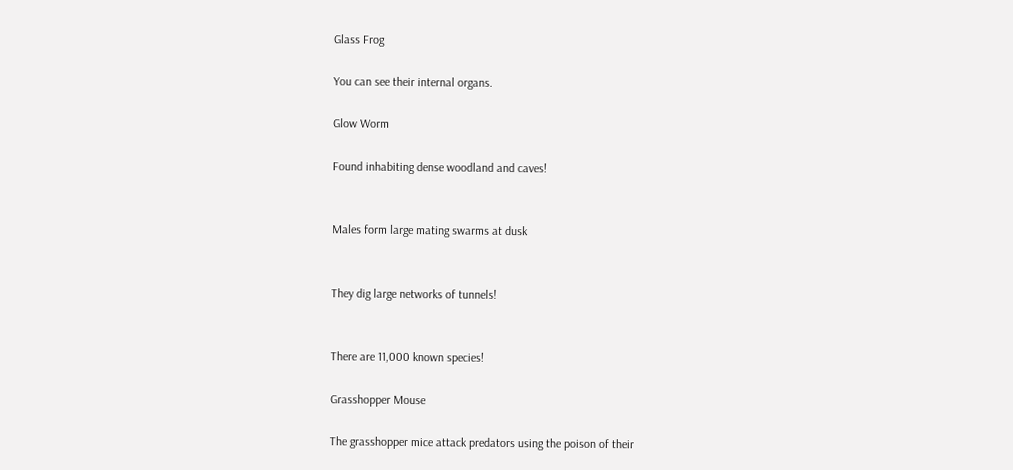Glass Frog

You can see their internal organs.

Glow Worm

Found inhabiting dense woodland and caves!


Males form large mating swarms at dusk


They dig large networks of tunnels!


There are 11,000 known species!

Grasshopper Mouse

The grasshopper mice attack predators using the poison of their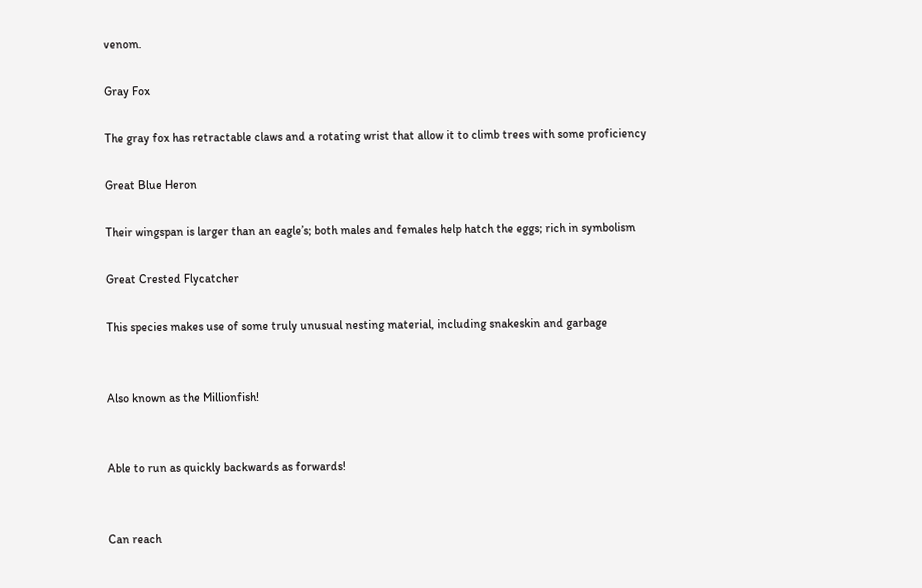venom.

Gray Fox

The gray fox has retractable claws and a rotating wrist that allow it to climb trees with some proficiency

Great Blue Heron

Their wingspan is larger than an eagle’s; both males and females help hatch the eggs; rich in symbolism

Great Crested Flycatcher

This species makes use of some truly unusual nesting material, including snakeskin and garbage


Also known as the Millionfish!


Able to run as quickly backwards as forwards!


Can reach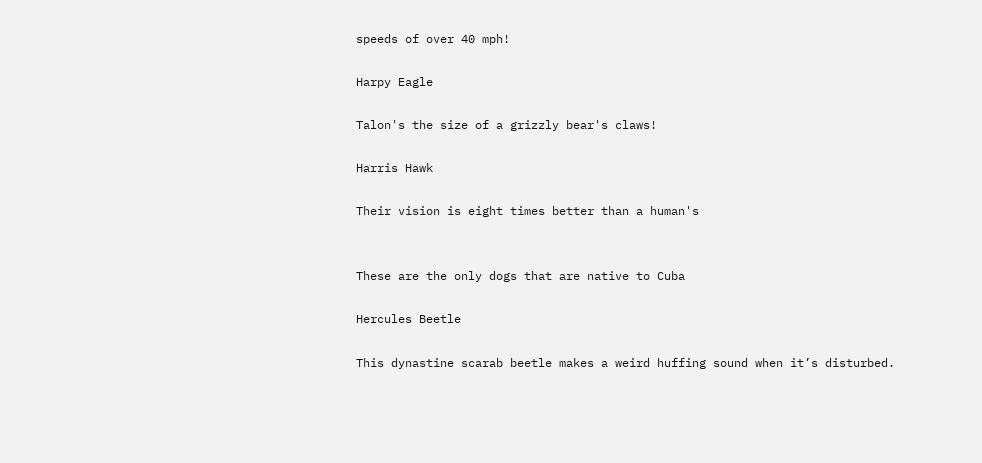speeds of over 40 mph!

Harpy Eagle

Talon's the size of a grizzly bear's claws!

Harris Hawk

Their vision is eight times better than a human's


These are the only dogs that are native to Cuba

Hercules Beetle

This dynastine scarab beetle makes a weird huffing sound when it’s disturbed.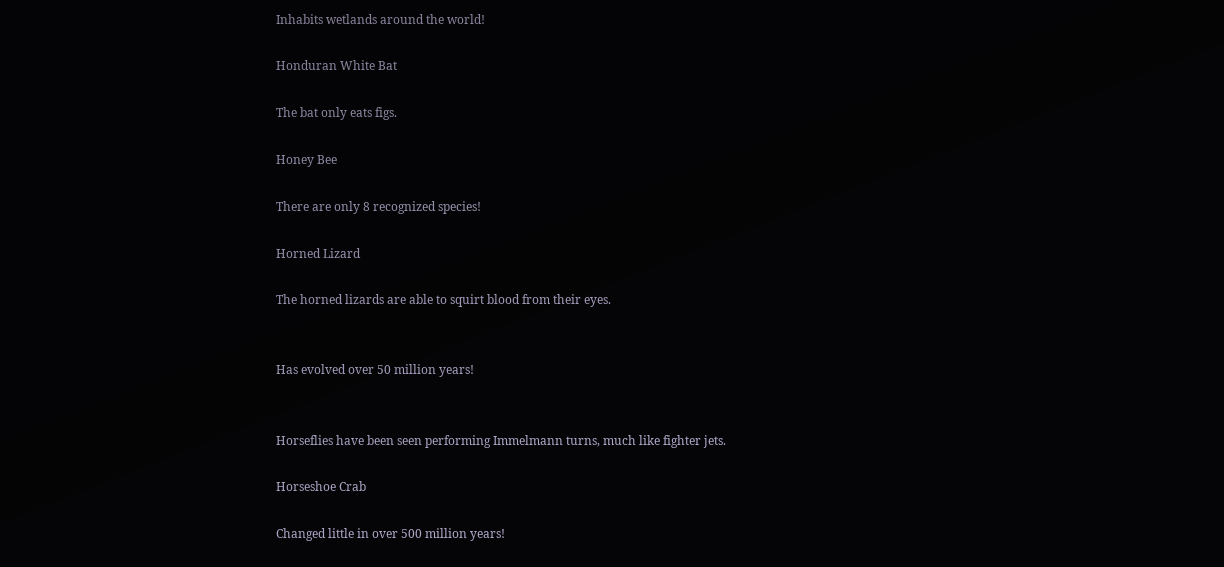Inhabits wetlands around the world!

Honduran White Bat

The bat only eats figs.

Honey Bee

There are only 8 recognized species!

Horned Lizard

The horned lizards are able to squirt blood from their eyes.


Has evolved over 50 million years!


Horseflies have been seen performing Immelmann turns, much like fighter jets.

Horseshoe Crab

Changed little in over 500 million years!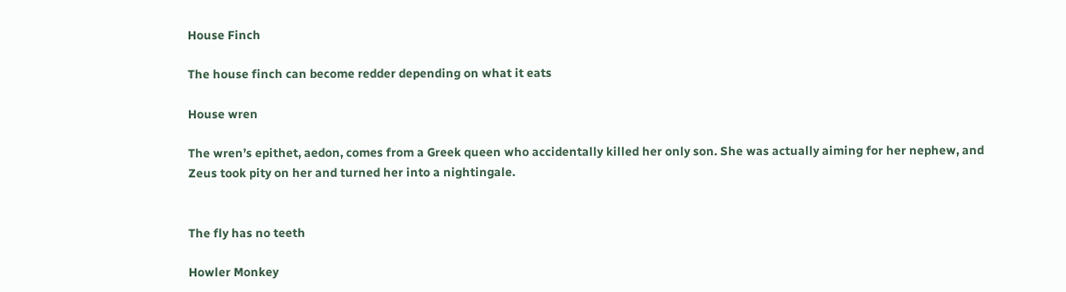House Finch

The house finch can become redder depending on what it eats

House wren

The wren’s epithet, aedon, comes from a Greek queen who accidentally killed her only son. She was actually aiming for her nephew, and Zeus took pity on her and turned her into a nightingale.


The fly has no teeth

Howler Monkey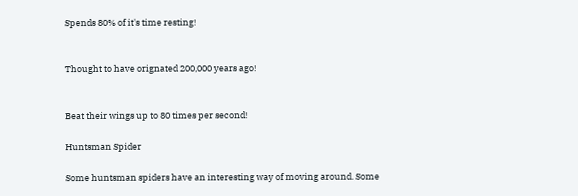Spends 80% of it's time resting!


Thought to have orignated 200,000 years ago!


Beat their wings up to 80 times per second!

Huntsman Spider

Some huntsman spiders have an interesting way of moving around. Some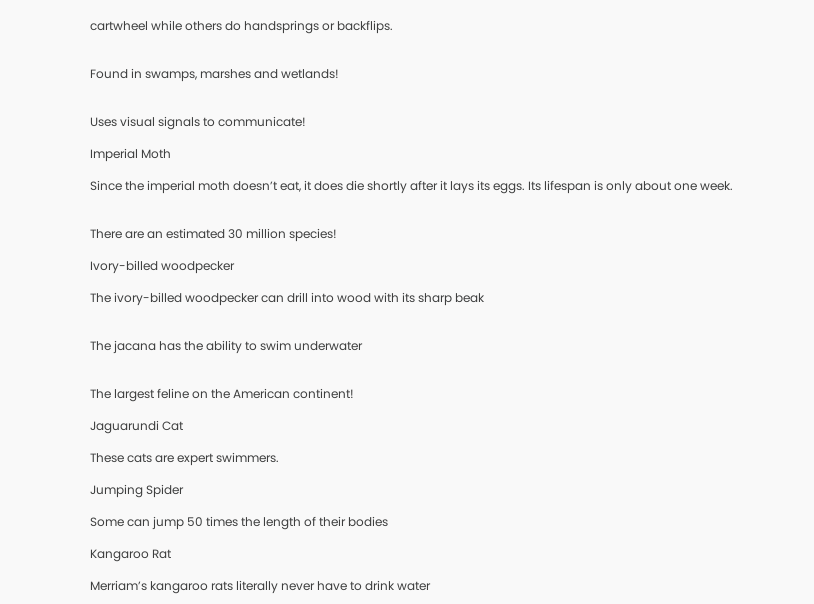cartwheel while others do handsprings or backflips.


Found in swamps, marshes and wetlands!


Uses visual signals to communicate!

Imperial Moth

Since the imperial moth doesn’t eat, it does die shortly after it lays its eggs. Its lifespan is only about one week.


There are an estimated 30 million species!

Ivory-billed woodpecker

The ivory-billed woodpecker can drill into wood with its sharp beak


The jacana has the ability to swim underwater


The largest feline on the American continent!

Jaguarundi Cat

These cats are expert swimmers.

Jumping Spider

Some can jump 50 times the length of their bodies

Kangaroo Rat

Merriam’s kangaroo rats literally never have to drink water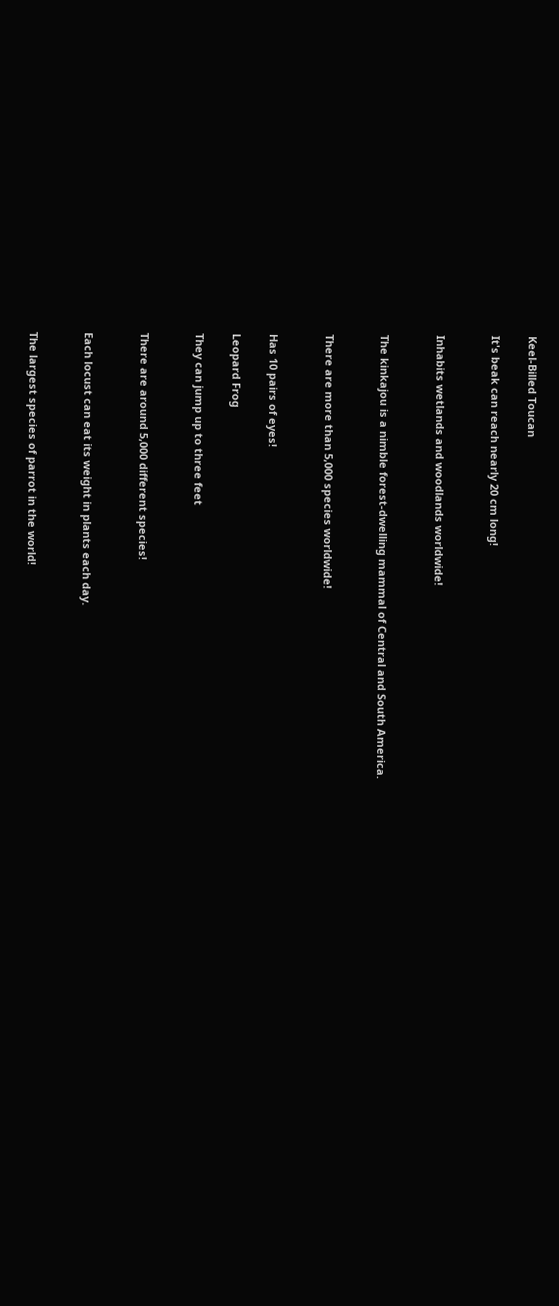Keel-Billed Toucan

It's beak can reach nearly 20 cm long!


Inhabits wetlands and woodlands worldwide!


The kinkajou is a nimble forest-dwelling mammal of Central and South America.


There are more than 5,000 species worldwide!


Has 10 pairs of eyes!

Leopard Frog

They can jump up to three feet


There are around 5,000 different species!


Each locust can eat its weight in plants each day.


The largest species of parrot in the world!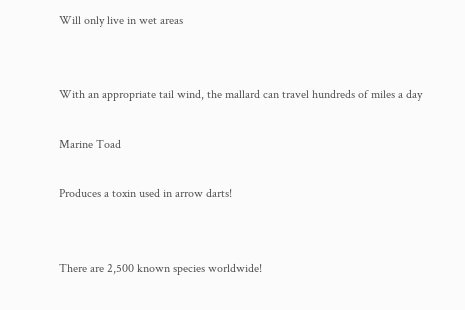Will only live in wet areas


With an appropriate tail wind, the mallard can travel hundreds of miles a day

Marine Toad

Produces a toxin used in arrow darts!


There are 2,500 known species worldwide!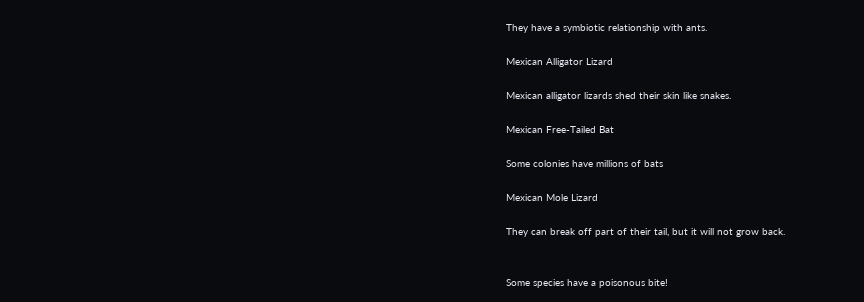They have a symbiotic relationship with ants.

Mexican Alligator Lizard

Mexican alligator lizards shed their skin like snakes.

Mexican Free-Tailed Bat

Some colonies have millions of bats

Mexican Mole Lizard

They can break off part of their tail, but it will not grow back.


Some species have a poisonous bite!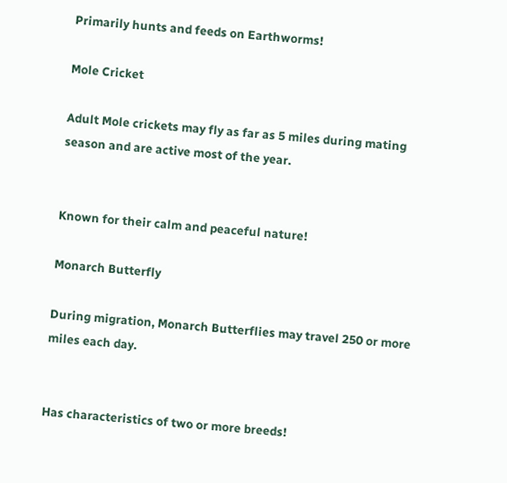Primarily hunts and feeds on Earthworms!

Mole Cricket

Adult Mole crickets may fly as far as 5 miles during mating season and are active most of the year.


Known for their calm and peaceful nature!

Monarch Butterfly

During migration, Monarch Butterflies may travel 250 or more miles each day.


Has characteristics of two or more breeds!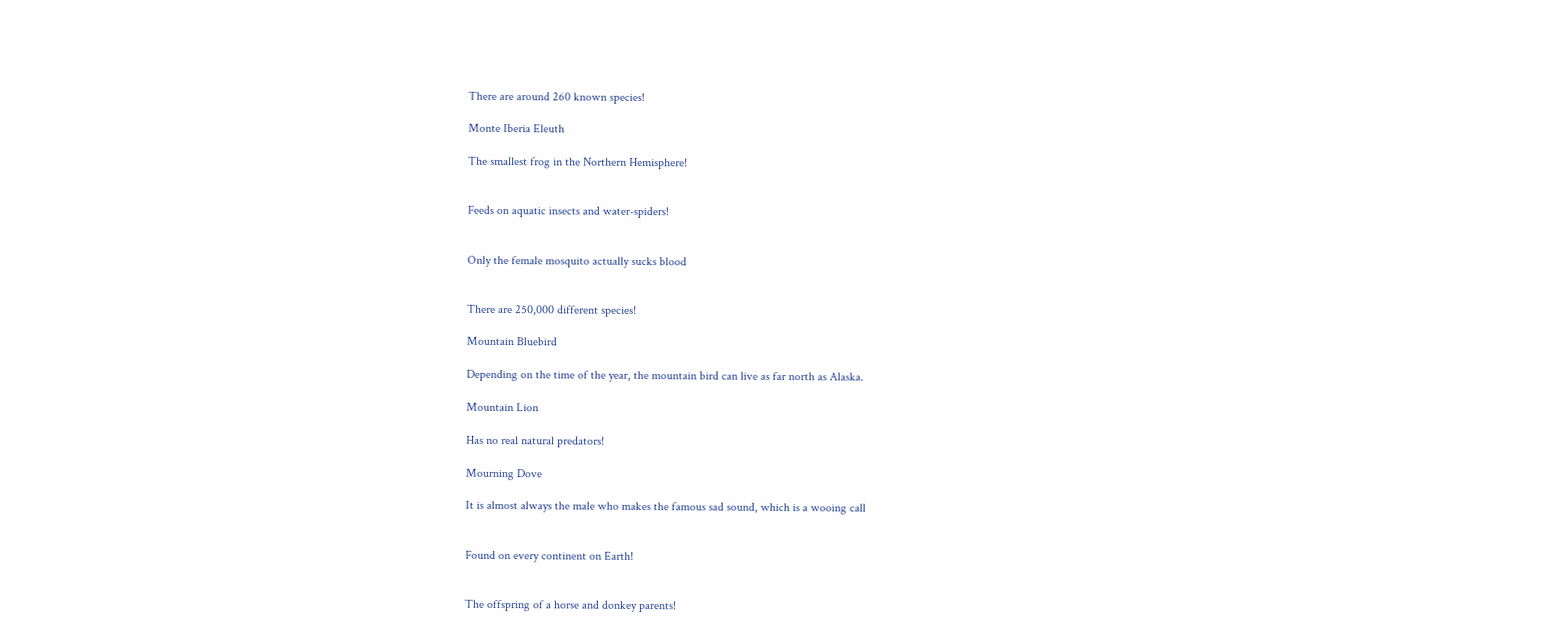There are around 260 known species!

Monte Iberia Eleuth

The smallest frog in the Northern Hemisphere!


Feeds on aquatic insects and water-spiders!


Only the female mosquito actually sucks blood


There are 250,000 different species!

Mountain Bluebird

Depending on the time of the year, the mountain bird can live as far north as Alaska.

Mountain Lion

Has no real natural predators!

Mourning Dove

It is almost always the male who makes the famous sad sound, which is a wooing call


Found on every continent on Earth!


The offspring of a horse and donkey parents!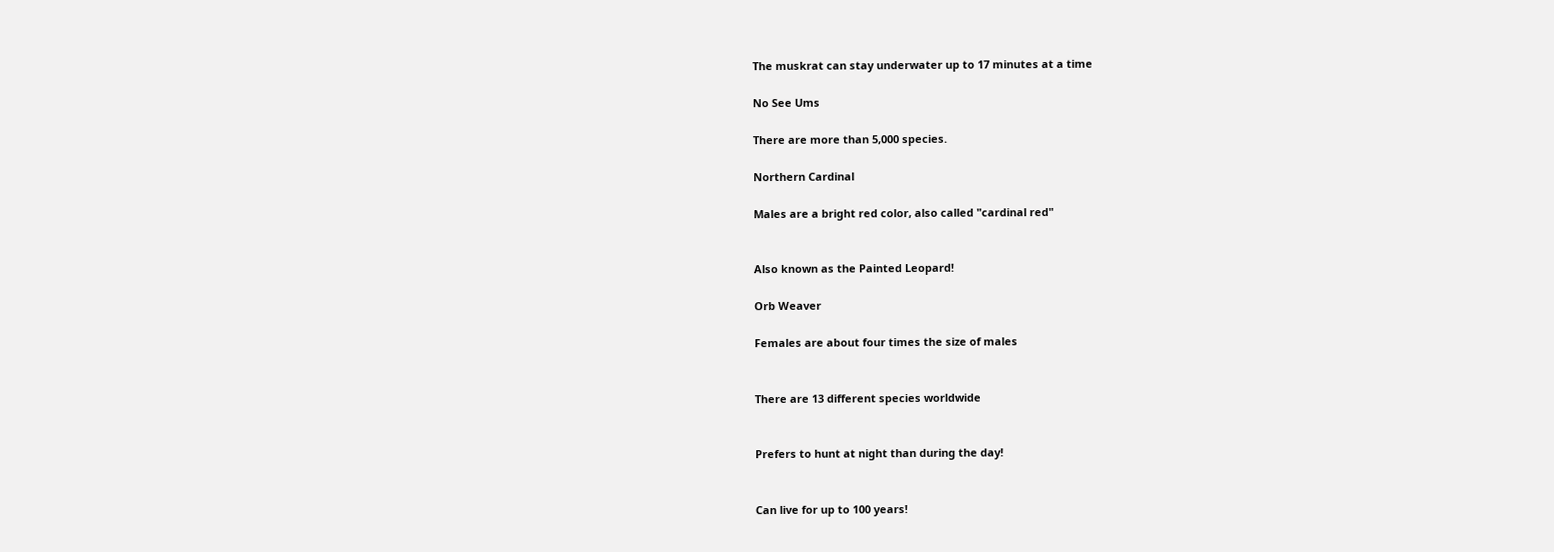The muskrat can stay underwater up to 17 minutes at a time

No See Ums

There are more than 5,000 species.

Northern Cardinal

Males are a bright red color, also called "cardinal red"


Also known as the Painted Leopard!

Orb Weaver

Females are about four times the size of males


There are 13 different species worldwide


Prefers to hunt at night than during the day!


Can live for up to 100 years!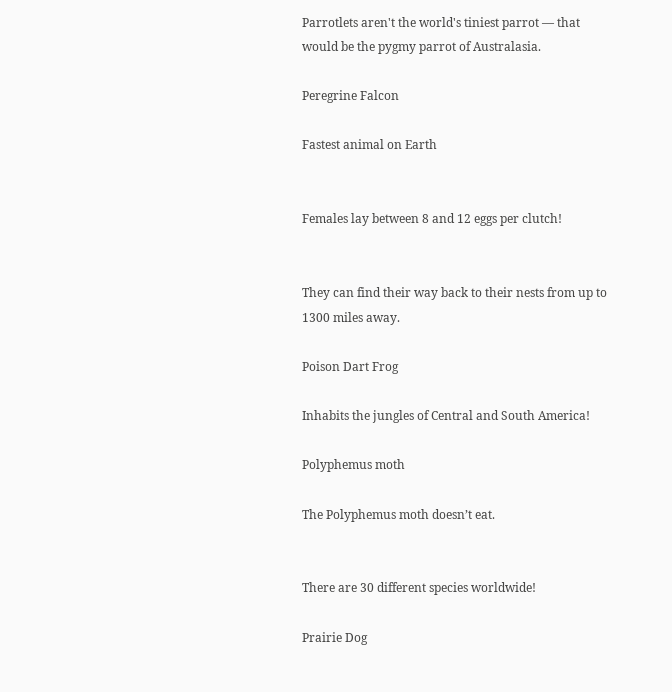Parrotlets aren't the world's tiniest parrot — that would be the pygmy parrot of Australasia.

Peregrine Falcon

Fastest animal on Earth


Females lay between 8 and 12 eggs per clutch!


They can find their way back to their nests from up to 1300 miles away.

Poison Dart Frog

Inhabits the jungles of Central and South America!

Polyphemus moth

The Polyphemus moth doesn’t eat.


There are 30 different species worldwide!

Prairie Dog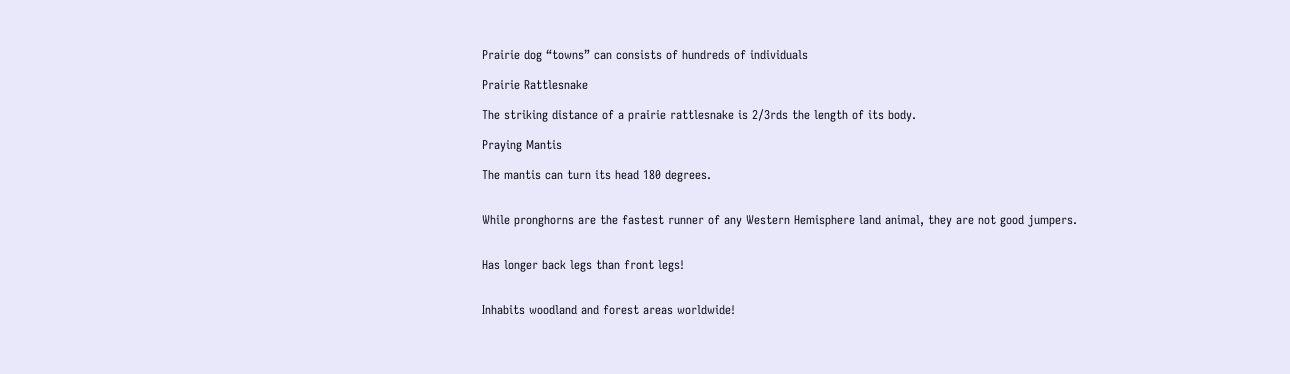Prairie dog “towns” can consists of hundreds of individuals

Prairie Rattlesnake

The striking distance of a prairie rattlesnake is 2/3rds the length of its body.

Praying Mantis

The mantis can turn its head 180 degrees.


While pronghorns are the fastest runner of any Western Hemisphere land animal, they are not good jumpers.


Has longer back legs than front legs!


Inhabits woodland and forest areas worldwide!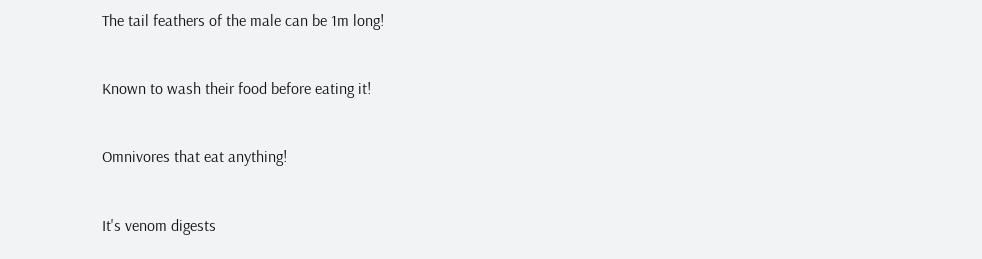The tail feathers of the male can be 1m long!


Known to wash their food before eating it!


Omnivores that eat anything!


It's venom digests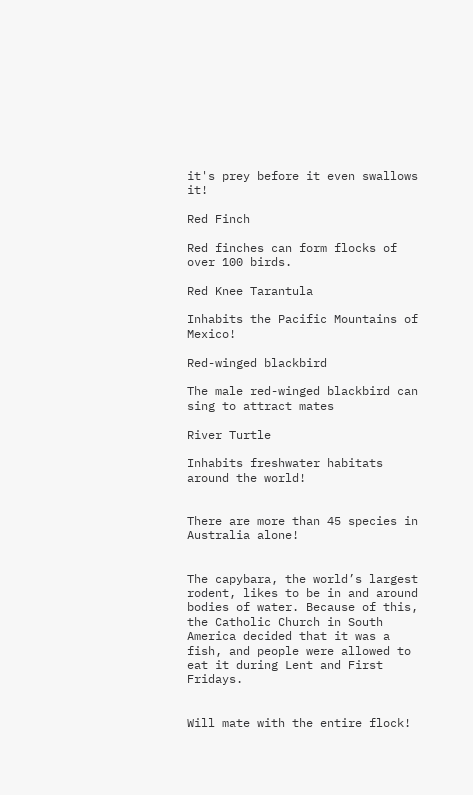it's prey before it even swallows it!

Red Finch

Red finches can form flocks of over 100 birds.

Red Knee Tarantula

Inhabits the Pacific Mountains of Mexico!

Red-winged blackbird

The male red-winged blackbird can sing to attract mates

River Turtle

Inhabits freshwater habitats around the world!


There are more than 45 species in Australia alone!


The capybara, the world’s largest rodent, likes to be in and around bodies of water. Because of this, the Catholic Church in South America decided that it was a fish, and people were allowed to eat it during Lent and First Fridays.


Will mate with the entire flock!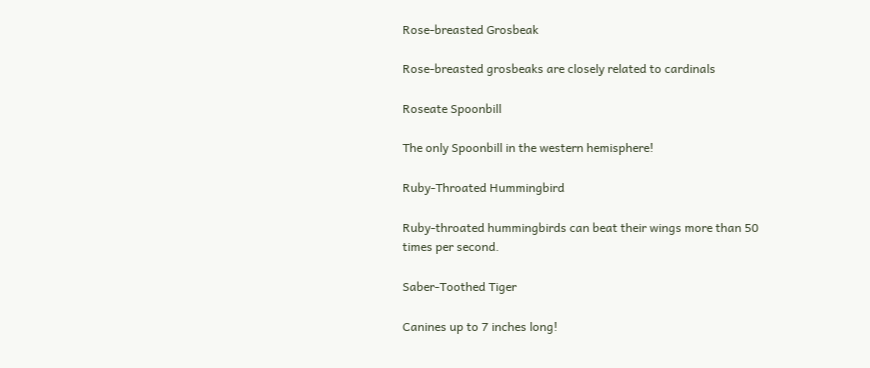Rose-breasted Grosbeak

Rose-breasted grosbeaks are closely related to cardinals

Roseate Spoonbill

The only Spoonbill in the western hemisphere!

Ruby-Throated Hummingbird

Ruby-throated hummingbirds can beat their wings more than 50 times per second.

Saber-Toothed Tiger

Canines up to 7 inches long!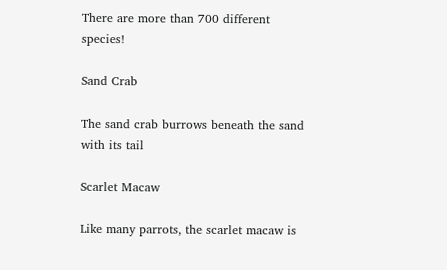There are more than 700 different species!

Sand Crab

The sand crab burrows beneath the sand with its tail

Scarlet Macaw

Like many parrots, the scarlet macaw is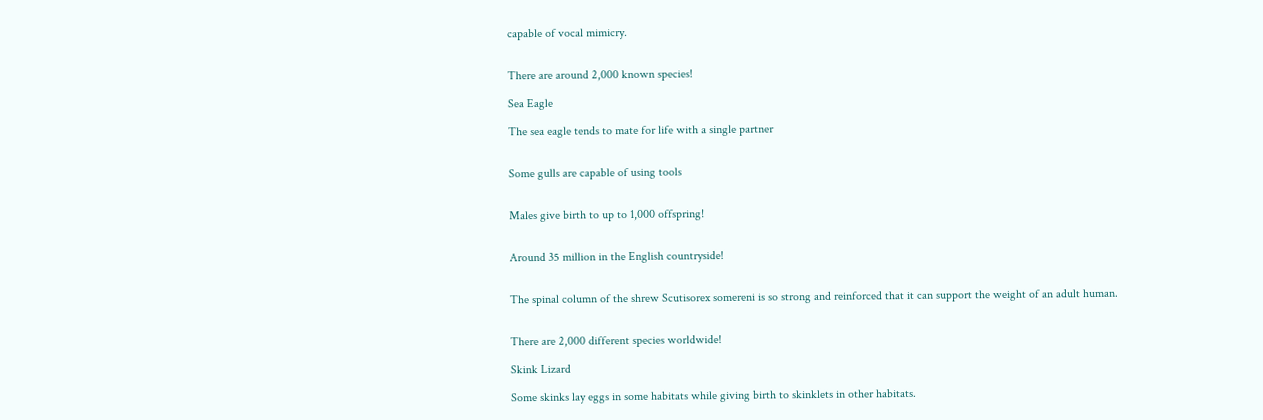capable of vocal mimicry.


There are around 2,000 known species!

Sea Eagle

The sea eagle tends to mate for life with a single partner


Some gulls are capable of using tools


Males give birth to up to 1,000 offspring!


Around 35 million in the English countryside!


The spinal column of the shrew Scutisorex somereni is so strong and reinforced that it can support the weight of an adult human.


There are 2,000 different species worldwide!

Skink Lizard

Some skinks lay eggs in some habitats while giving birth to skinklets in other habitats.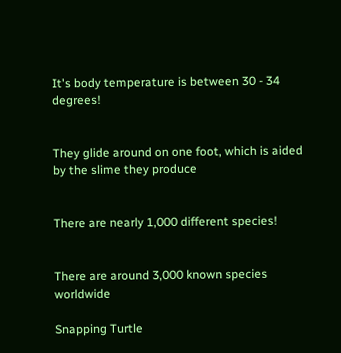It's body temperature is between 30 - 34 degrees!


They glide around on one foot, which is aided by the slime they produce


There are nearly 1,000 different species!


There are around 3,000 known species worldwide

Snapping Turtle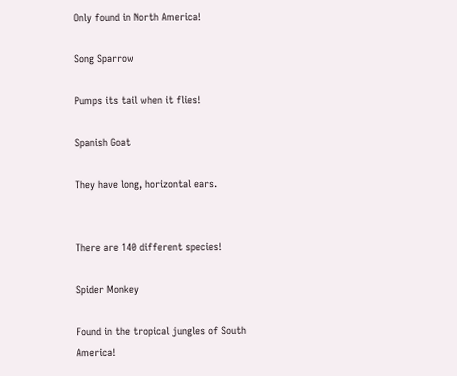Only found in North America!

Song Sparrow

Pumps its tail when it flies!

Spanish Goat

They have long, horizontal ears.


There are 140 different species!

Spider Monkey

Found in the tropical jungles of South America!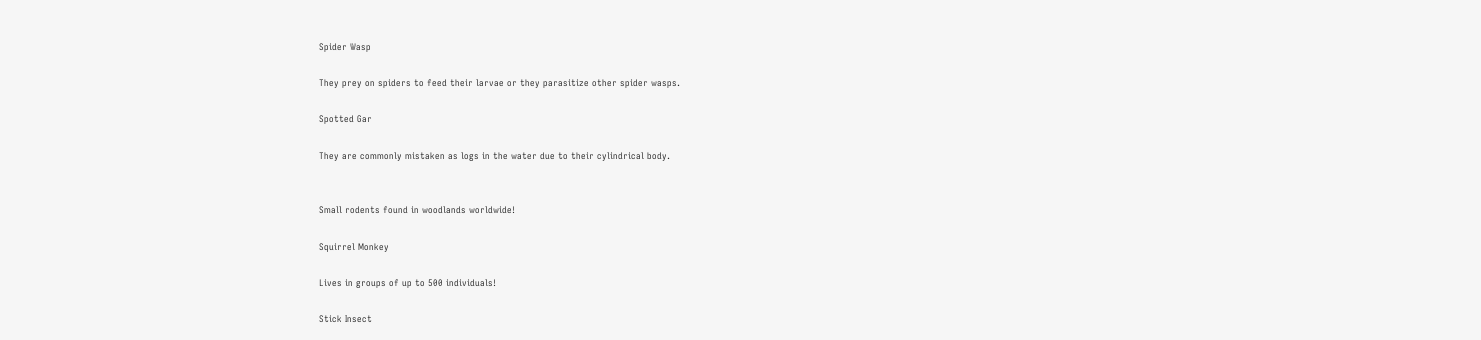Spider Wasp

They prey on spiders to feed their larvae or they parasitize other spider wasps.

Spotted Gar

They are commonly mistaken as logs in the water due to their cylindrical body.


Small rodents found in woodlands worldwide!

Squirrel Monkey

Lives in groups of up to 500 individuals!

Stick Insect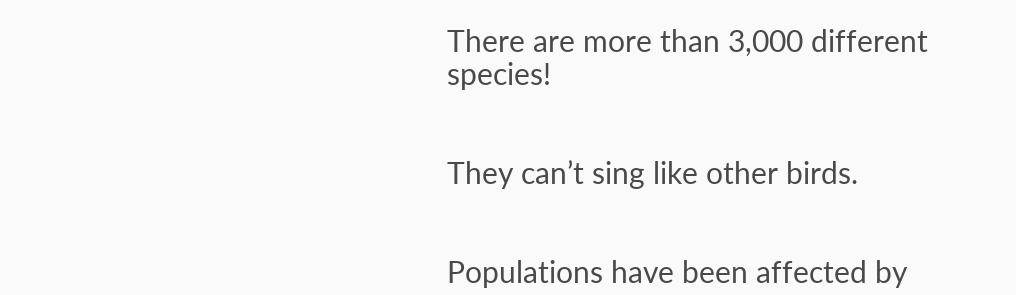There are more than 3,000 different species!


They can’t sing like other birds.


Populations have been affected by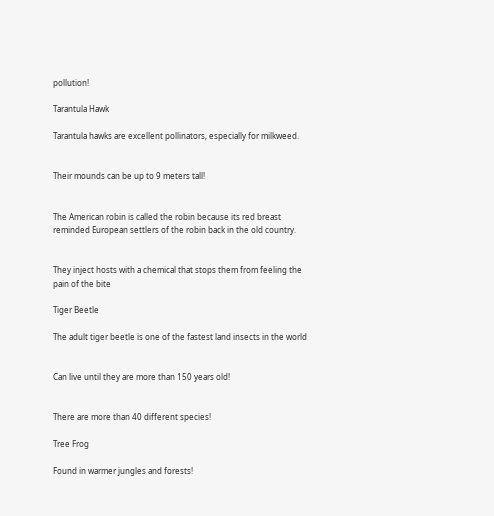pollution!

Tarantula Hawk

Tarantula hawks are excellent pollinators, especially for milkweed.


Their mounds can be up to 9 meters tall!


The American robin is called the robin because its red breast reminded European settlers of the robin back in the old country.


They inject hosts with a chemical that stops them from feeling the pain of the bite

Tiger Beetle

The adult tiger beetle is one of the fastest land insects in the world


Can live until they are more than 150 years old!


There are more than 40 different species!

Tree Frog

Found in warmer jungles and forests!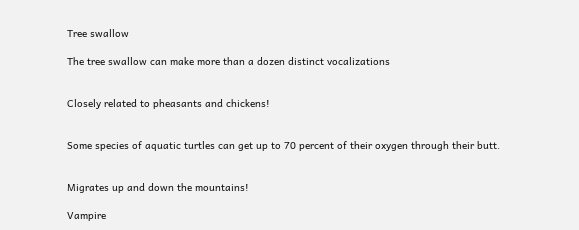Tree swallow

The tree swallow can make more than a dozen distinct vocalizations


Closely related to pheasants and chickens!


Some species of aquatic turtles can get up to 70 percent of their oxygen through their butt.


Migrates up and down the mountains!

Vampire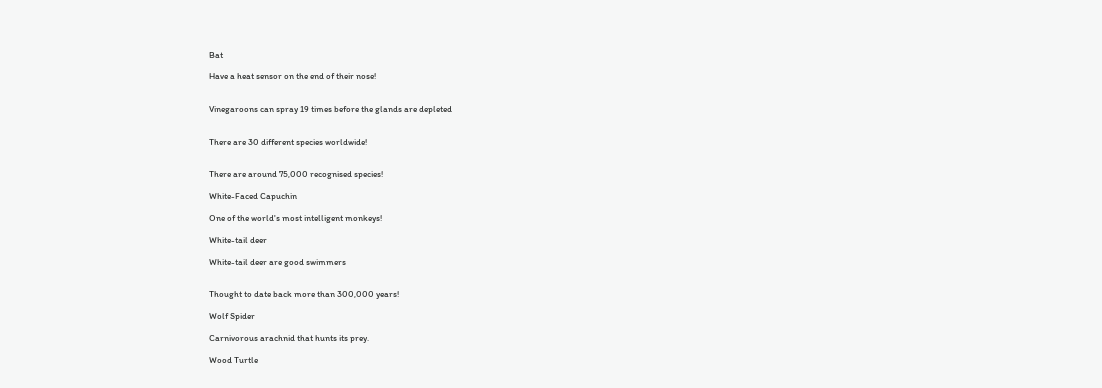Bat

Have a heat sensor on the end of their nose!


Vinegaroons can spray 19 times before the glands are depleted


There are 30 different species worldwide!


There are around 75,000 recognised species!

White-Faced Capuchin

One of the world's most intelligent monkeys!

White-tail deer

White-tail deer are good swimmers


Thought to date back more than 300,000 years!

Wolf Spider

Carnivorous arachnid that hunts its prey.

Wood Turtle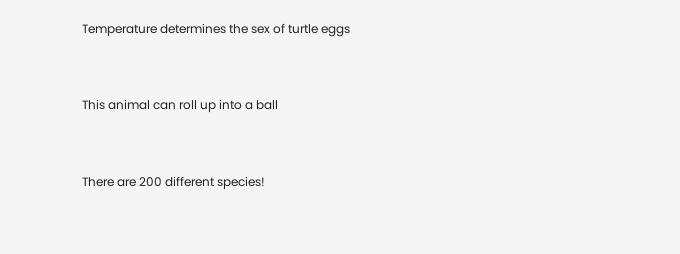Temperature determines the sex of turtle eggs


This animal can roll up into a ball


There are 200 different species!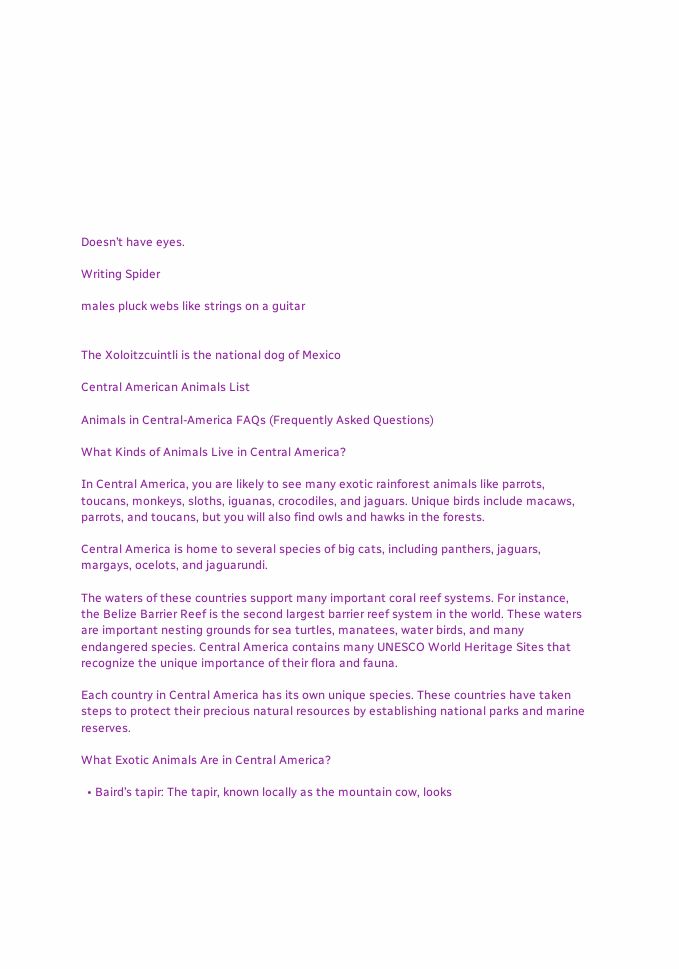Doesn’t have eyes.

Writing Spider

males pluck webs like strings on a guitar


The Xoloitzcuintli is the national dog of Mexico

Central American Animals List

Animals in Central-America FAQs (Frequently Asked Questions)

What Kinds of Animals Live in Central America?

In Central America, you are likely to see many exotic rainforest animals like parrots, toucans, monkeys, sloths, iguanas, crocodiles, and jaguars. Unique birds include macaws, parrots, and toucans, but you will also find owls and hawks in the forests.

Central America is home to several species of big cats, including panthers, jaguars, margays, ocelots, and jaguarundi.

The waters of these countries support many important coral reef systems. For instance, the Belize Barrier Reef is the second largest barrier reef system in the world. These waters are important nesting grounds for sea turtles, manatees, water birds, and many endangered species. Central America contains many UNESCO World Heritage Sites that recognize the unique importance of their flora and fauna.

Each country in Central America has its own unique species. These countries have taken steps to protect their precious natural resources by establishing national parks and marine reserves.

What Exotic Animals Are in Central America?

  • Baird’s tapir: The tapir, known locally as the mountain cow, looks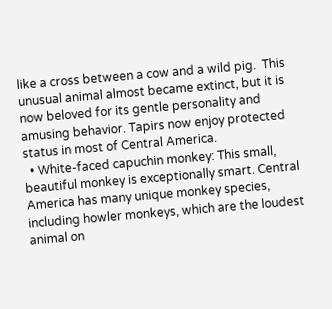like a cross between a cow and a wild pig.  This unusual animal almost became extinct, but it is now beloved for its gentle personality and amusing behavior. Tapirs now enjoy protected status in most of Central America.
  • White-faced capuchin monkey: This small, beautiful monkey is exceptionally smart. Central America has many unique monkey species, including howler monkeys, which are the loudest animal on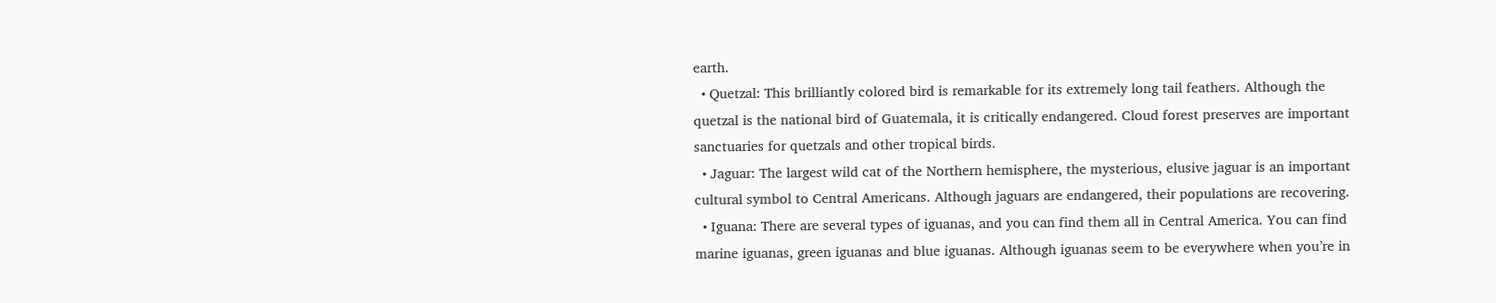earth.
  • Quetzal: This brilliantly colored bird is remarkable for its extremely long tail feathers. Although the quetzal is the national bird of Guatemala, it is critically endangered. Cloud forest preserves are important sanctuaries for quetzals and other tropical birds.
  • Jaguar: The largest wild cat of the Northern hemisphere, the mysterious, elusive jaguar is an important cultural symbol to Central Americans. Although jaguars are endangered, their populations are recovering.
  • Iguana: There are several types of iguanas, and you can find them all in Central America. You can find marine iguanas, green iguanas and blue iguanas. Although iguanas seem to be everywhere when you’re in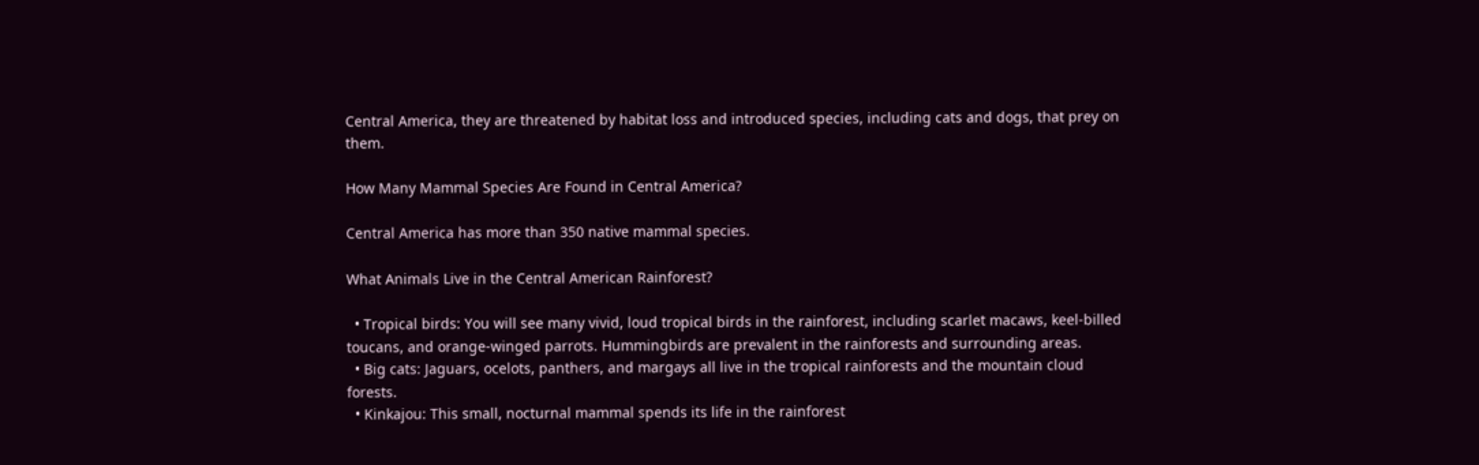Central America, they are threatened by habitat loss and introduced species, including cats and dogs, that prey on them.

How Many Mammal Species Are Found in Central America?

Central America has more than 350 native mammal species.

What Animals Live in the Central American Rainforest?

  • Tropical birds: You will see many vivid, loud tropical birds in the rainforest, including scarlet macaws, keel-billed toucans, and orange-winged parrots. Hummingbirds are prevalent in the rainforests and surrounding areas.
  • Big cats: Jaguars, ocelots, panthers, and margays all live in the tropical rainforests and the mountain cloud forests.
  • Kinkajou: This small, nocturnal mammal spends its life in the rainforest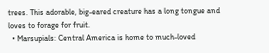trees. This adorable, big-eared creature has a long tongue and loves to forage for fruit.
  • Marsupials: Central America is home to much-loved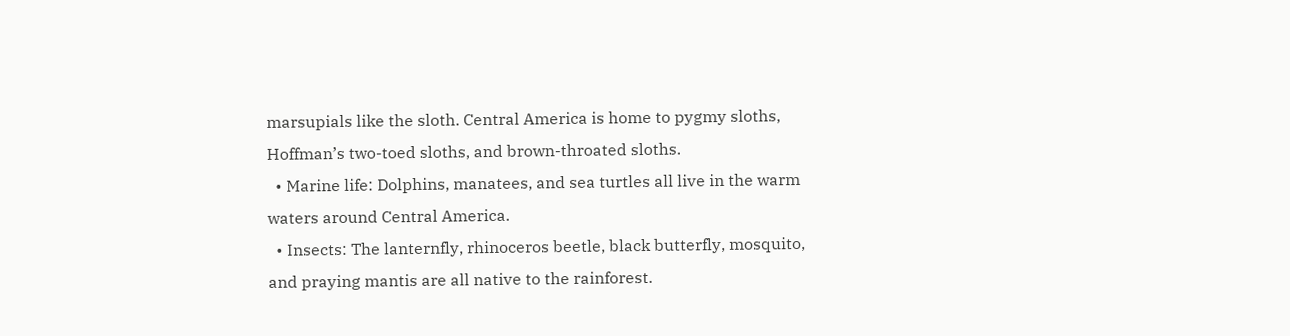marsupials like the sloth. Central America is home to pygmy sloths, Hoffman’s two-toed sloths, and brown-throated sloths.
  • Marine life: Dolphins, manatees, and sea turtles all live in the warm waters around Central America.
  • Insects: The lanternfly, rhinoceros beetle, black butterfly, mosquito, and praying mantis are all native to the rainforest.